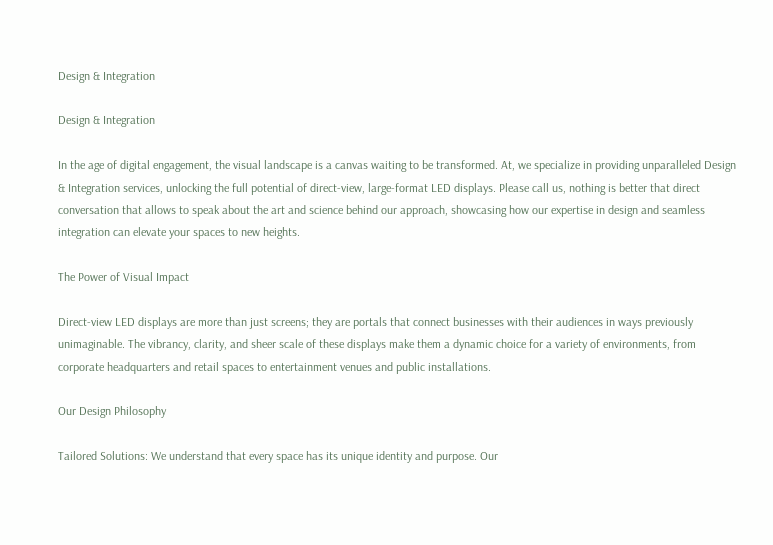Design & Integration

Design & Integration

In the age of digital engagement, the visual landscape is a canvas waiting to be transformed. At, we specialize in providing unparalleled Design & Integration services, unlocking the full potential of direct-view, large-format LED displays. Please call us, nothing is better that direct conversation that allows to speak about the art and science behind our approach, showcasing how our expertise in design and seamless integration can elevate your spaces to new heights.

The Power of Visual Impact

Direct-view LED displays are more than just screens; they are portals that connect businesses with their audiences in ways previously unimaginable. The vibrancy, clarity, and sheer scale of these displays make them a dynamic choice for a variety of environments, from corporate headquarters and retail spaces to entertainment venues and public installations.

Our Design Philosophy

Tailored Solutions: We understand that every space has its unique identity and purpose. Our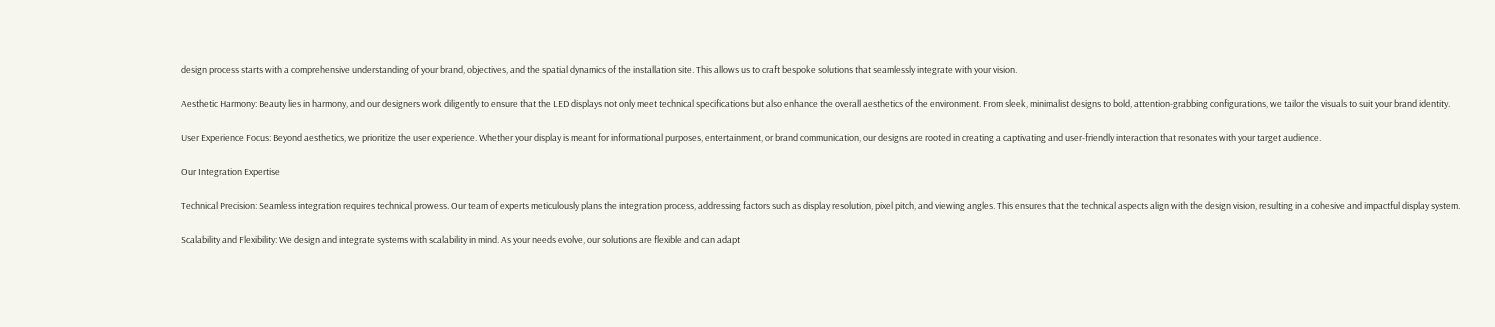design process starts with a comprehensive understanding of your brand, objectives, and the spatial dynamics of the installation site. This allows us to craft bespoke solutions that seamlessly integrate with your vision.

Aesthetic Harmony: Beauty lies in harmony, and our designers work diligently to ensure that the LED displays not only meet technical specifications but also enhance the overall aesthetics of the environment. From sleek, minimalist designs to bold, attention-grabbing configurations, we tailor the visuals to suit your brand identity.

User Experience Focus: Beyond aesthetics, we prioritize the user experience. Whether your display is meant for informational purposes, entertainment, or brand communication, our designs are rooted in creating a captivating and user-friendly interaction that resonates with your target audience.

Our Integration Expertise

Technical Precision: Seamless integration requires technical prowess. Our team of experts meticulously plans the integration process, addressing factors such as display resolution, pixel pitch, and viewing angles. This ensures that the technical aspects align with the design vision, resulting in a cohesive and impactful display system.

Scalability and Flexibility: We design and integrate systems with scalability in mind. As your needs evolve, our solutions are flexible and can adapt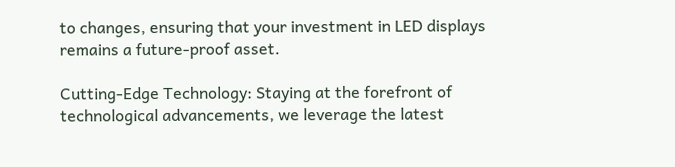to changes, ensuring that your investment in LED displays remains a future-proof asset.

Cutting-Edge Technology: Staying at the forefront of technological advancements, we leverage the latest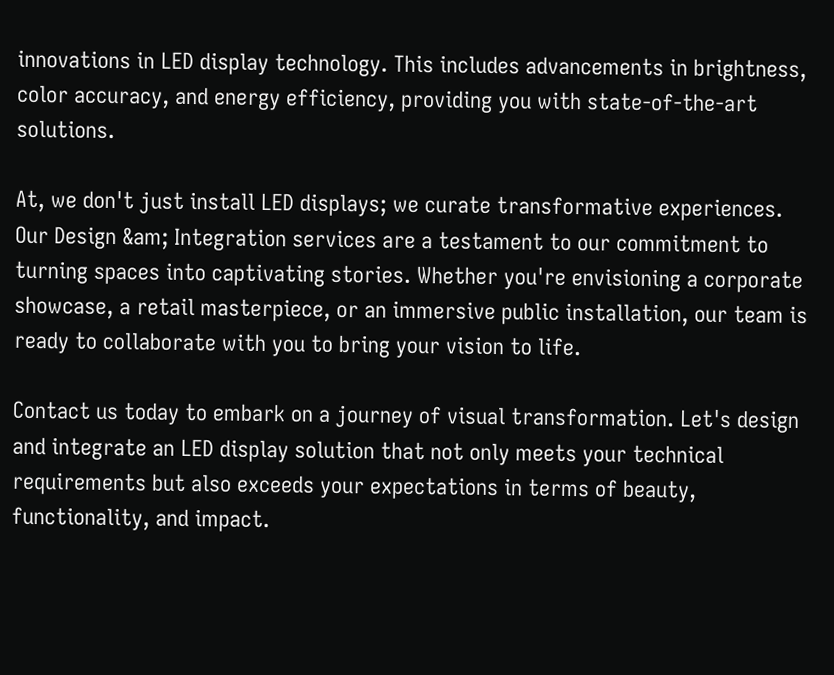innovations in LED display technology. This includes advancements in brightness, color accuracy, and energy efficiency, providing you with state-of-the-art solutions.

At, we don't just install LED displays; we curate transformative experiences. Our Design &am; Integration services are a testament to our commitment to turning spaces into captivating stories. Whether you're envisioning a corporate showcase, a retail masterpiece, or an immersive public installation, our team is ready to collaborate with you to bring your vision to life.

Contact us today to embark on a journey of visual transformation. Let's design and integrate an LED display solution that not only meets your technical requirements but also exceeds your expectations in terms of beauty, functionality, and impact.